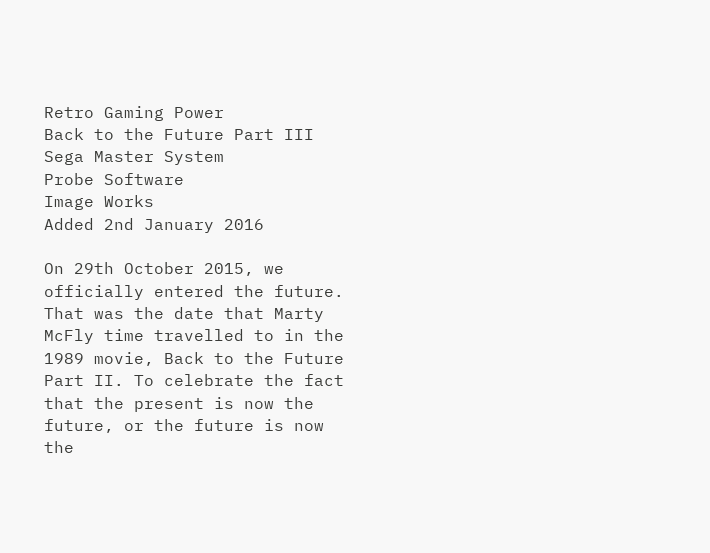Retro Gaming Power
Back to the Future Part III
Sega Master System
Probe Software
Image Works
Added 2nd January 2016

On 29th October 2015, we officially entered the future. That was the date that Marty McFly time travelled to in the 1989 movie, Back to the Future Part II. To celebrate the fact that the present is now the future, or the future is now the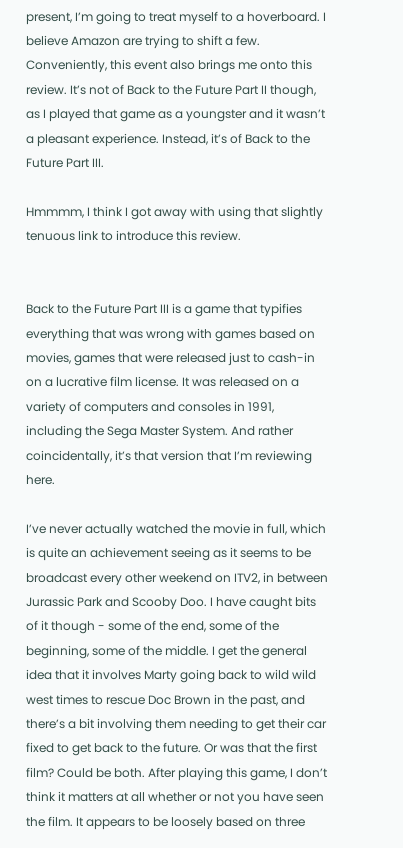present, I’m going to treat myself to a hoverboard. I believe Amazon are trying to shift a few. Conveniently, this event also brings me onto this review. It’s not of Back to the Future Part II though, as I played that game as a youngster and it wasn’t a pleasant experience. Instead, it’s of Back to the Future Part III.

Hmmmm, I think I got away with using that slightly tenuous link to introduce this review.


Back to the Future Part III is a game that typifies everything that was wrong with games based on movies, games that were released just to cash-in on a lucrative film license. It was released on a variety of computers and consoles in 1991, including the Sega Master System. And rather coincidentally, it’s that version that I’m reviewing here.

I’ve never actually watched the movie in full, which is quite an achievement seeing as it seems to be broadcast every other weekend on ITV2, in between Jurassic Park and Scooby Doo. I have caught bits of it though - some of the end, some of the beginning, some of the middle. I get the general idea that it involves Marty going back to wild wild west times to rescue Doc Brown in the past, and there’s a bit involving them needing to get their car fixed to get back to the future. Or was that the first film? Could be both. After playing this game, I don’t think it matters at all whether or not you have seen the film. It appears to be loosely based on three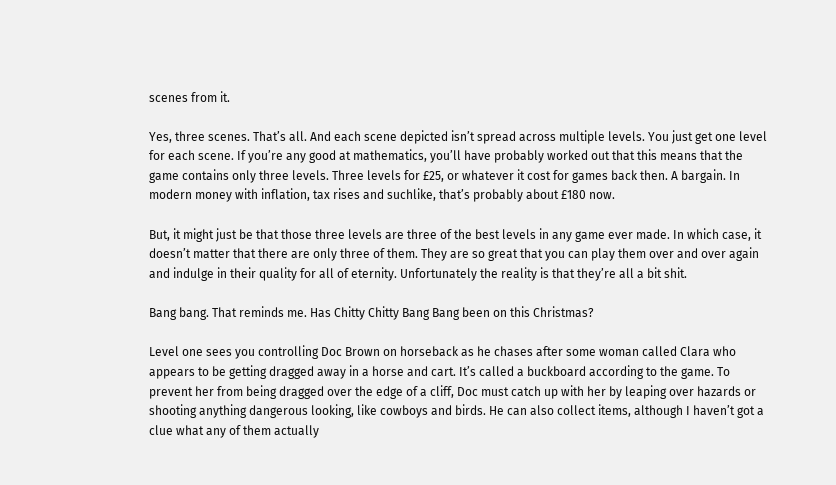scenes from it.

Yes, three scenes. That’s all. And each scene depicted isn’t spread across multiple levels. You just get one level for each scene. If you’re any good at mathematics, you’ll have probably worked out that this means that the game contains only three levels. Three levels for £25, or whatever it cost for games back then. A bargain. In modern money with inflation, tax rises and suchlike, that’s probably about £180 now.

But, it might just be that those three levels are three of the best levels in any game ever made. In which case, it doesn’t matter that there are only three of them. They are so great that you can play them over and over again and indulge in their quality for all of eternity. Unfortunately the reality is that they’re all a bit shit.

Bang bang. That reminds me. Has Chitty Chitty Bang Bang been on this Christmas?

Level one sees you controlling Doc Brown on horseback as he chases after some woman called Clara who appears to be getting dragged away in a horse and cart. It’s called a buckboard according to the game. To prevent her from being dragged over the edge of a cliff, Doc must catch up with her by leaping over hazards or shooting anything dangerous looking, like cowboys and birds. He can also collect items, although I haven’t got a clue what any of them actually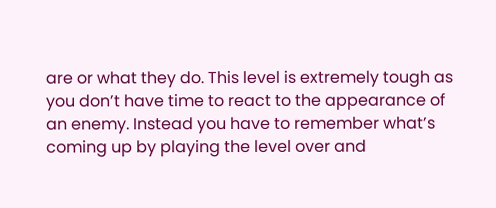are or what they do. This level is extremely tough as you don’t have time to react to the appearance of an enemy. Instead you have to remember what’s coming up by playing the level over and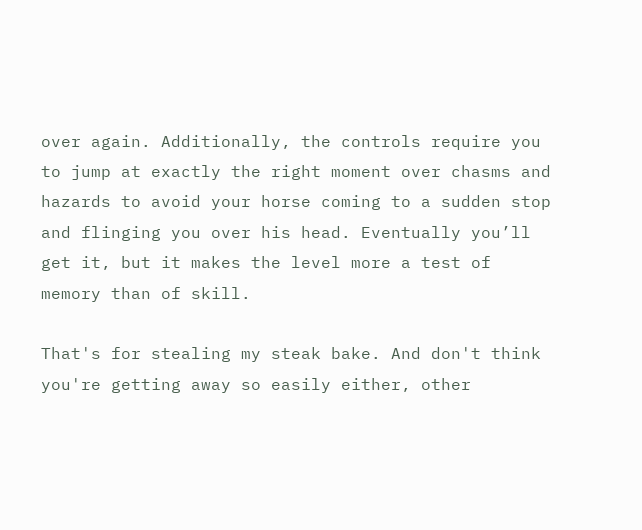over again. Additionally, the controls require you to jump at exactly the right moment over chasms and hazards to avoid your horse coming to a sudden stop and flinging you over his head. Eventually you’ll get it, but it makes the level more a test of memory than of skill.

That's for stealing my steak bake. And don't think you're getting away so easily either, other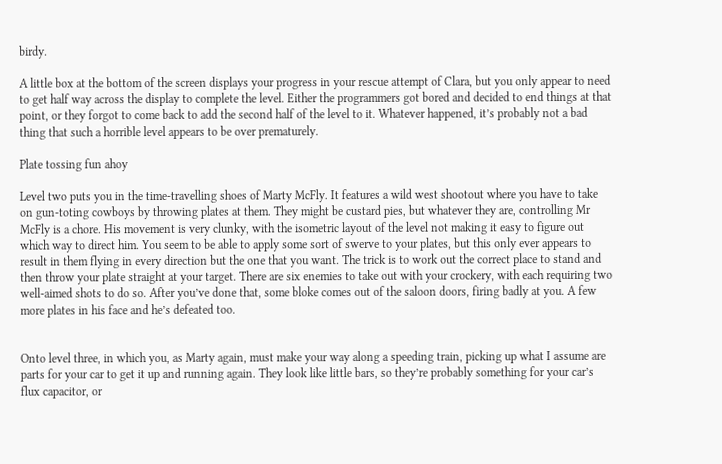birdy.

A little box at the bottom of the screen displays your progress in your rescue attempt of Clara, but you only appear to need to get half way across the display to complete the level. Either the programmers got bored and decided to end things at that point, or they forgot to come back to add the second half of the level to it. Whatever happened, it’s probably not a bad thing that such a horrible level appears to be over prematurely.

Plate tossing fun ahoy

Level two puts you in the time-travelling shoes of Marty McFly. It features a wild west shootout where you have to take on gun-toting cowboys by throwing plates at them. They might be custard pies, but whatever they are, controlling Mr McFly is a chore. His movement is very clunky, with the isometric layout of the level not making it easy to figure out which way to direct him. You seem to be able to apply some sort of swerve to your plates, but this only ever appears to result in them flying in every direction but the one that you want. The trick is to work out the correct place to stand and then throw your plate straight at your target. There are six enemies to take out with your crockery, with each requiring two well-aimed shots to do so. After you’ve done that, some bloke comes out of the saloon doors, firing badly at you. A few more plates in his face and he’s defeated too.


Onto level three, in which you, as Marty again, must make your way along a speeding train, picking up what I assume are parts for your car to get it up and running again. They look like little bars, so they’re probably something for your car’s flux capacitor, or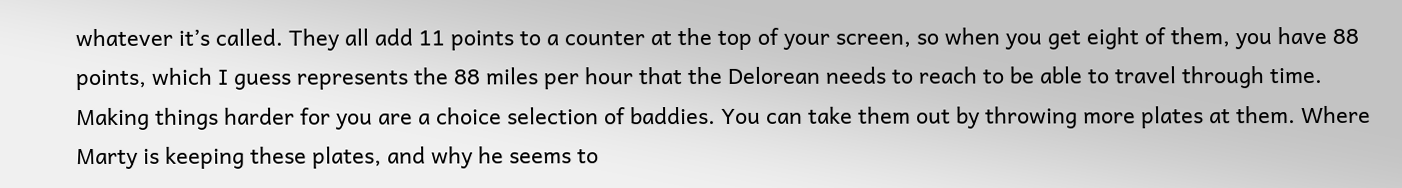whatever it’s called. They all add 11 points to a counter at the top of your screen, so when you get eight of them, you have 88 points, which I guess represents the 88 miles per hour that the Delorean needs to reach to be able to travel through time. Making things harder for you are a choice selection of baddies. You can take them out by throwing more plates at them. Where Marty is keeping these plates, and why he seems to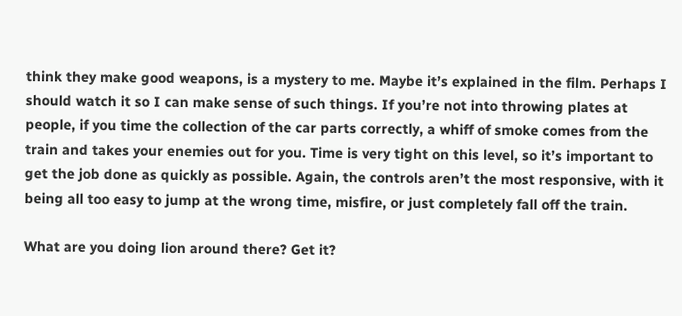think they make good weapons, is a mystery to me. Maybe it’s explained in the film. Perhaps I should watch it so I can make sense of such things. If you’re not into throwing plates at people, if you time the collection of the car parts correctly, a whiff of smoke comes from the train and takes your enemies out for you. Time is very tight on this level, so it’s important to get the job done as quickly as possible. Again, the controls aren’t the most responsive, with it being all too easy to jump at the wrong time, misfire, or just completely fall off the train.

What are you doing lion around there? Get it?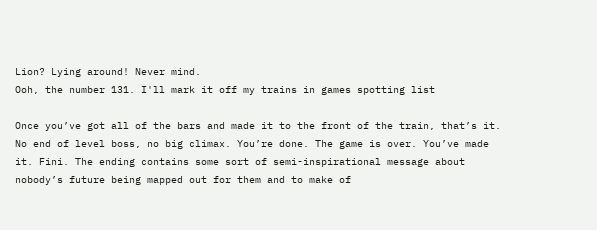Lion? Lying around! Never mind.
Ooh, the number 131. I'll mark it off my trains in games spotting list

Once you’ve got all of the bars and made it to the front of the train, that’s it. No end of level boss, no big climax. You’re done. The game is over. You’ve made it. Fini. The ending contains some sort of semi-inspirational message about nobody’s future being mapped out for them and to make of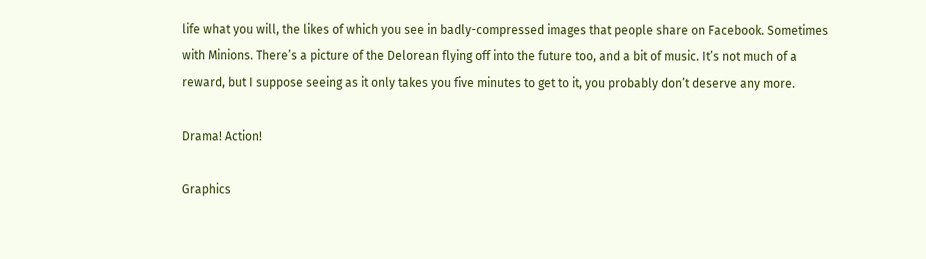life what you will, the likes of which you see in badly-compressed images that people share on Facebook. Sometimes with Minions. There’s a picture of the Delorean flying off into the future too, and a bit of music. It’s not much of a reward, but I suppose seeing as it only takes you five minutes to get to it, you probably don’t deserve any more.

Drama! Action!

Graphics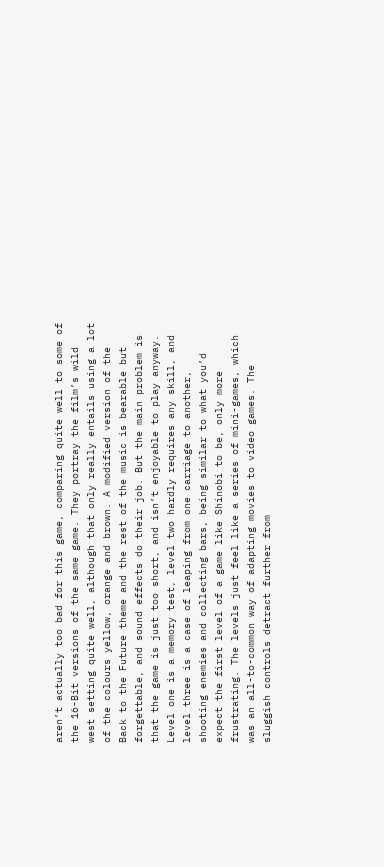aren’t actually too bad for this game, comparing quite well to some of the 16-Bit versions of the same game. They portray the film’s wild west setting quite well, although that only really entails using a lot of the colours yellow, orange and brown. A modified version of the Back to the Future theme and the rest of the music is bearable but forgettable, and sound effects do their job. But the main problem is that the game is just too short, and isn’t enjoyable to play anyway. Level one is a memory test, level two hardly requires any skill, and level three is a case of leaping from one carriage to another, shooting enemies and collecting bars, being similar to what you’d expect the first level of a game like Shinobi to be, only more frustrating. The levels just feel like a series of mini-games, which was an all-to-common way of adapting movies to video games. The sluggish controls detract further from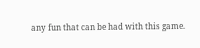any fun that can be had with this game.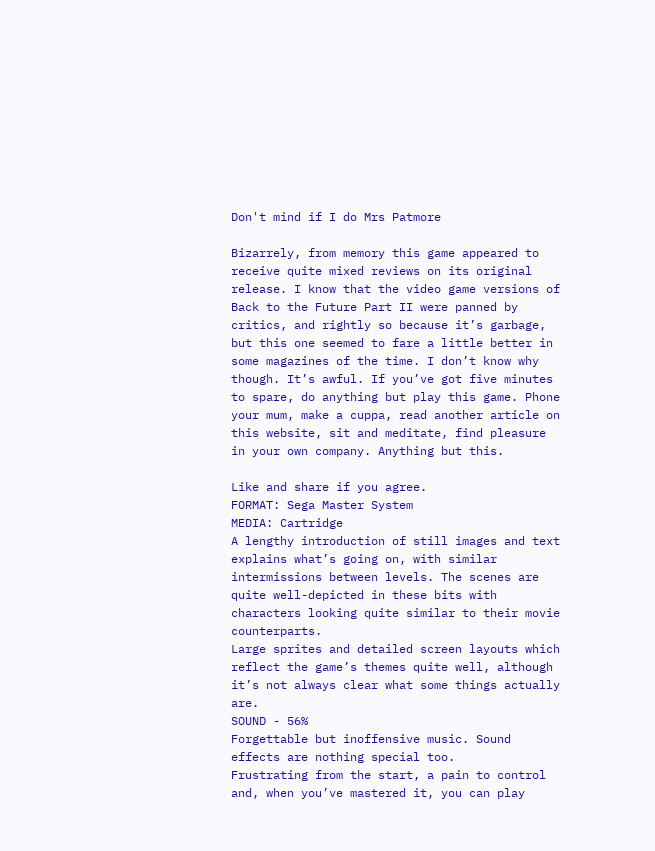Don't mind if I do Mrs Patmore

Bizarrely, from memory this game appeared to receive quite mixed reviews on its original release. I know that the video game versions of Back to the Future Part II were panned by critics, and rightly so because it’s garbage, but this one seemed to fare a little better in some magazines of the time. I don’t know why though. It’s awful. If you’ve got five minutes to spare, do anything but play this game. Phone your mum, make a cuppa, read another article on this website, sit and meditate, find pleasure in your own company. Anything but this.

Like and share if you agree.
FORMAT: Sega Master System
MEDIA: Cartridge
A lengthy introduction of still images and text explains what’s going on, with similar intermissions between levels. The scenes are quite well-depicted in these bits with characters looking quite similar to their movie counterparts.
Large sprites and detailed screen layouts which reflect the game’s themes quite well, although it’s not always clear what some things actually are.
SOUND - 56%
Forgettable but inoffensive music. Sound effects are nothing special too.
Frustrating from the start, a pain to control and, when you’ve mastered it, you can play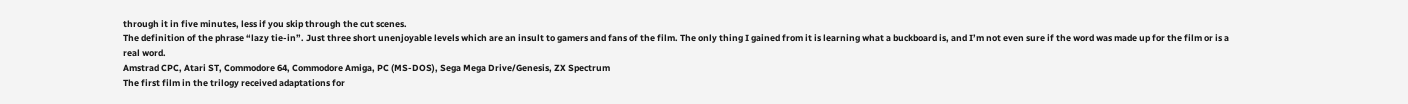through it in five minutes, less if you skip through the cut scenes.
The definition of the phrase “lazy tie-in”. Just three short unenjoyable levels which are an insult to gamers and fans of the film. The only thing I gained from it is learning what a buckboard is, and I’m not even sure if the word was made up for the film or is a real word.
Amstrad CPC, Atari ST, Commodore 64, Commodore Amiga, PC (MS-DOS), Sega Mega Drive/Genesis, ZX Spectrum
The first film in the trilogy received adaptations for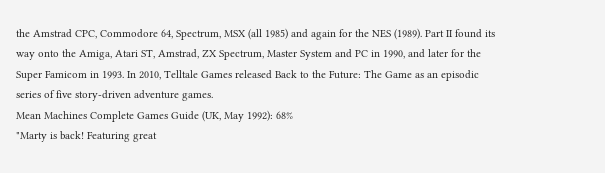the Amstrad CPC, Commodore 64, Spectrum, MSX (all 1985) and again for the NES (1989). Part II found its way onto the Amiga, Atari ST, Amstrad, ZX Spectrum, Master System and PC in 1990, and later for the Super Famicom in 1993. In 2010, Telltale Games released Back to the Future: The Game as an episodic series of five story-driven adventure games.
Mean Machines Complete Games Guide (UK, May 1992): 68%
"Marty is back! Featuring great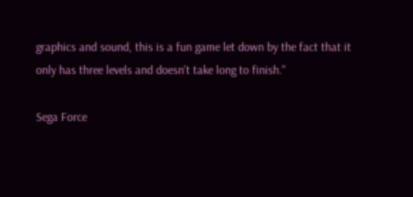graphics and sound, this is a fun game let down by the fact that it only has three levels and doesn't take long to finish."

Sega Force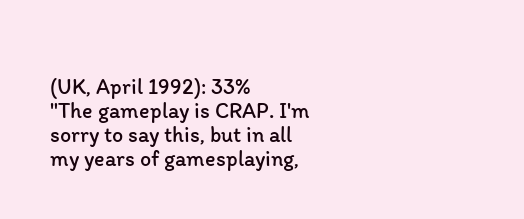(UK, April 1992): 33%
"The gameplay is CRAP. I'm sorry to say this, but in all my years of gamesplaying,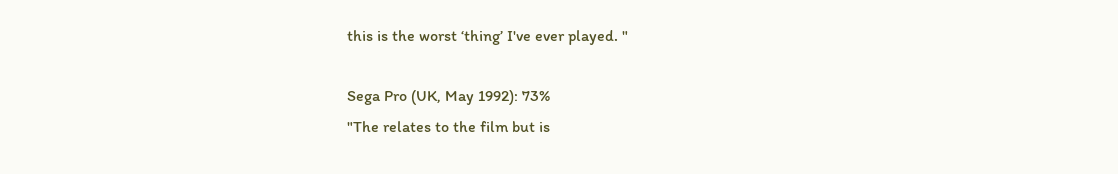this is the worst ‘thing’ I've ever played. "

Sega Pro (UK, May 1992): 73%
"The relates to the film but is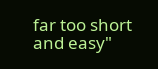far too short and easy"